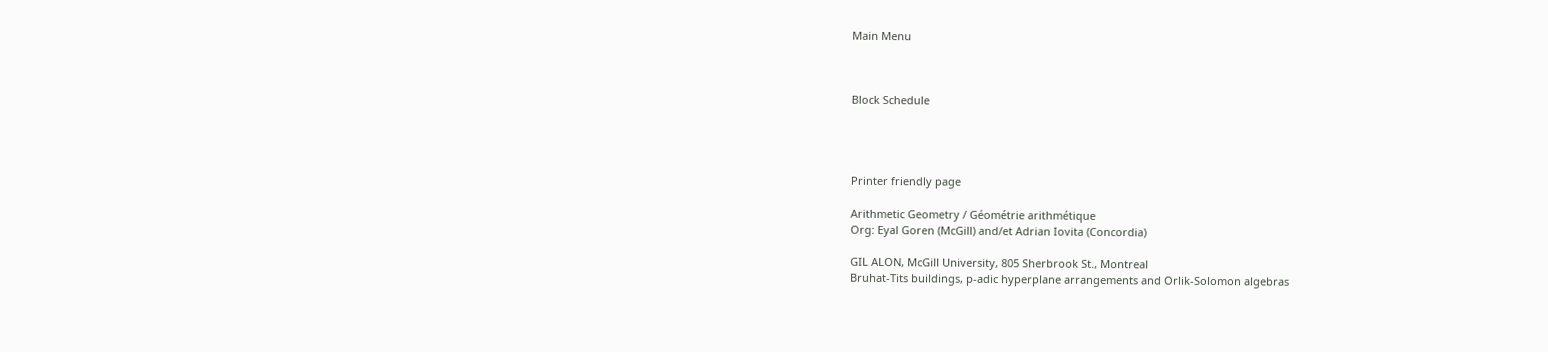Main Menu



Block Schedule




Printer friendly page

Arithmetic Geometry / Géométrie arithmétique
Org: Eyal Goren (McGill) and/et Adrian Iovita (Concordia)

GIL ALON, McGill University, 805 Sherbrook St., Montreal
Bruhat-Tits buildings, p-adic hyperplane arrangements and Orlik-Solomon algebras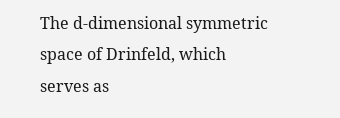The d-dimensional symmetric space of Drinfeld, which serves as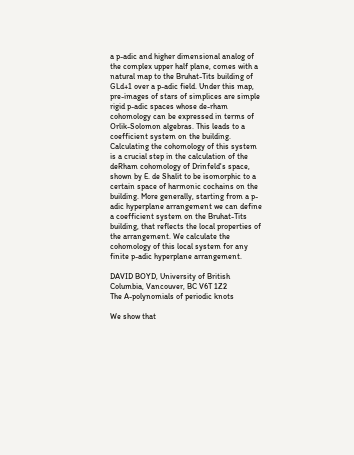a p-adic and higher dimensional analog of the complex upper half plane, comes with a natural map to the Bruhat-Tits building of GLd+1 over a p-adic field. Under this map, pre-images of stars of simplices are simple rigid p-adic spaces whose de-rham cohomology can be expressed in terms of Orlik-Solomon algebras. This leads to a coefficient system on the building. Calculating the cohomology of this system is a crucial step in the calculation of the deRham cohomology of Drinfeld's space, shown by E. de Shalit to be isomorphic to a certain space of harmonic cochains on the building. More generally, starting from a p-adic hyperplane arrangement we can define a coefficient system on the Bruhat-Tits building, that reflects the local properties of the arrangement. We calculate the cohomology of this local system for any finite p-adic hyperplane arrangement.

DAVID BOYD, University of British Columbia, Vancouver, BC V6T 1Z2
The A-polynomials of periodic knots

We show that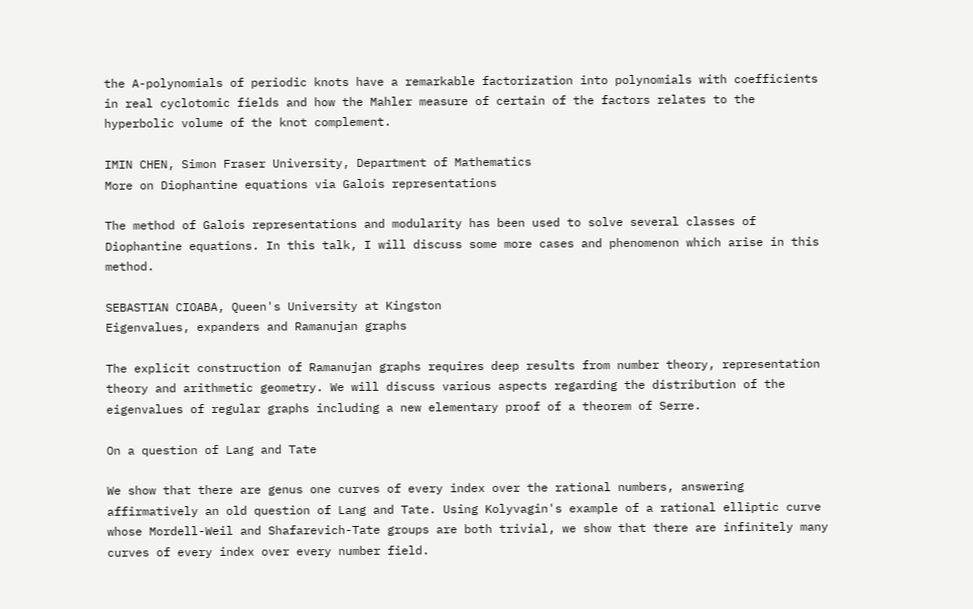the A-polynomials of periodic knots have a remarkable factorization into polynomials with coefficients in real cyclotomic fields and how the Mahler measure of certain of the factors relates to the hyperbolic volume of the knot complement.

IMIN CHEN, Simon Fraser University, Department of Mathematics
More on Diophantine equations via Galois representations

The method of Galois representations and modularity has been used to solve several classes of Diophantine equations. In this talk, I will discuss some more cases and phenomenon which arise in this method.

SEBASTIAN CIOABA, Queen's University at Kingston
Eigenvalues, expanders and Ramanujan graphs

The explicit construction of Ramanujan graphs requires deep results from number theory, representation theory and arithmetic geometry. We will discuss various aspects regarding the distribution of the eigenvalues of regular graphs including a new elementary proof of a theorem of Serre.

On a question of Lang and Tate

We show that there are genus one curves of every index over the rational numbers, answering affirmatively an old question of Lang and Tate. Using Kolyvagin's example of a rational elliptic curve whose Mordell-Weil and Shafarevich-Tate groups are both trivial, we show that there are infinitely many curves of every index over every number field.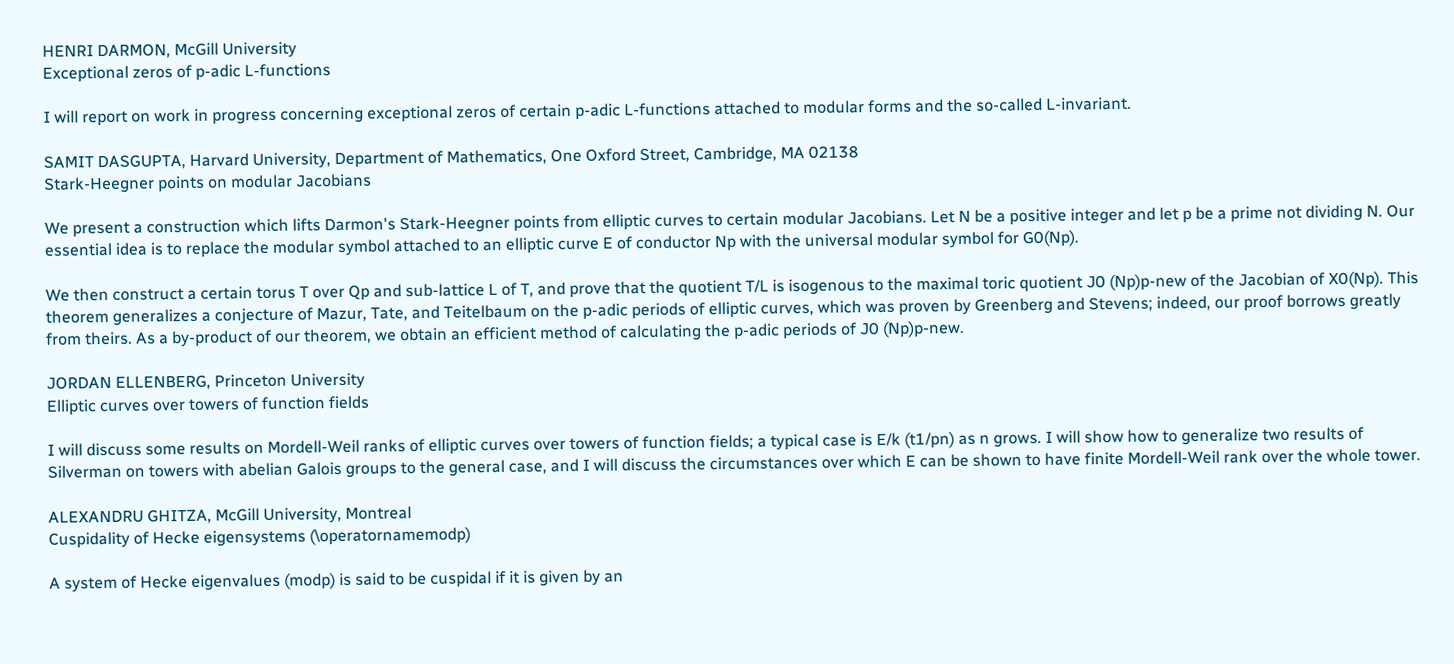HENRI DARMON, McGill University
Exceptional zeros of p-adic L-functions

I will report on work in progress concerning exceptional zeros of certain p-adic L-functions attached to modular forms and the so-called L-invariant.

SAMIT DASGUPTA, Harvard University, Department of Mathematics, One Oxford Street, Cambridge, MA 02138
Stark-Heegner points on modular Jacobians

We present a construction which lifts Darmon's Stark-Heegner points from elliptic curves to certain modular Jacobians. Let N be a positive integer and let p be a prime not dividing N. Our essential idea is to replace the modular symbol attached to an elliptic curve E of conductor Np with the universal modular symbol for G0(Np).

We then construct a certain torus T over Qp and sub-lattice L of T, and prove that the quotient T/L is isogenous to the maximal toric quotient J0 (Np)p-new of the Jacobian of X0(Np). This theorem generalizes a conjecture of Mazur, Tate, and Teitelbaum on the p-adic periods of elliptic curves, which was proven by Greenberg and Stevens; indeed, our proof borrows greatly from theirs. As a by-product of our theorem, we obtain an efficient method of calculating the p-adic periods of J0 (Np)p-new.

JORDAN ELLENBERG, Princeton University
Elliptic curves over towers of function fields

I will discuss some results on Mordell-Weil ranks of elliptic curves over towers of function fields; a typical case is E/k (t1/pn) as n grows. I will show how to generalize two results of Silverman on towers with abelian Galois groups to the general case, and I will discuss the circumstances over which E can be shown to have finite Mordell-Weil rank over the whole tower.

ALEXANDRU GHITZA, McGill University, Montreal
Cuspidality of Hecke eigensystems (\operatornamemodp)

A system of Hecke eigenvalues (modp) is said to be cuspidal if it is given by an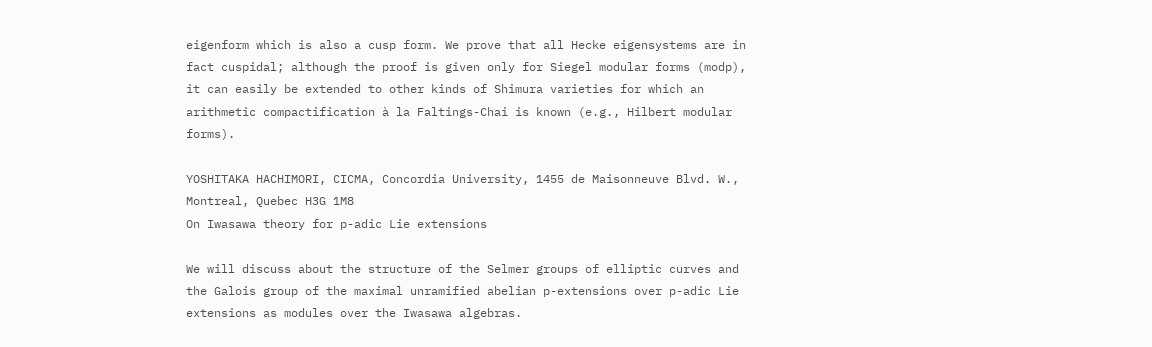eigenform which is also a cusp form. We prove that all Hecke eigensystems are in fact cuspidal; although the proof is given only for Siegel modular forms (modp), it can easily be extended to other kinds of Shimura varieties for which an arithmetic compactification à la Faltings-Chai is known (e.g., Hilbert modular forms).

YOSHITAKA HACHIMORI, CICMA, Concordia University, 1455 de Maisonneuve Blvd. W., Montreal, Quebec H3G 1M8
On Iwasawa theory for p-adic Lie extensions

We will discuss about the structure of the Selmer groups of elliptic curves and the Galois group of the maximal unramified abelian p-extensions over p-adic Lie extensions as modules over the Iwasawa algebras.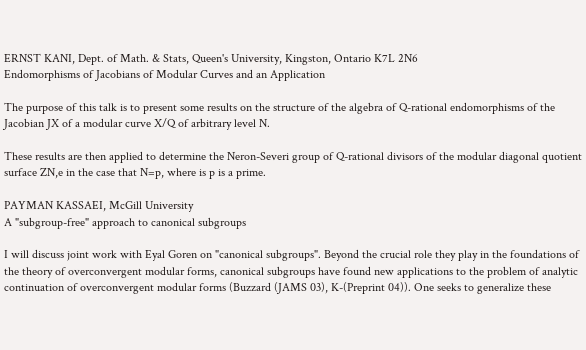ERNST KANI, Dept. of Math. & Stats, Queen's University, Kingston, Ontario K7L 2N6
Endomorphisms of Jacobians of Modular Curves and an Application

The purpose of this talk is to present some results on the structure of the algebra of Q-rational endomorphisms of the Jacobian JX of a modular curve X/Q of arbitrary level N.

These results are then applied to determine the Neron-Severi group of Q-rational divisors of the modular diagonal quotient surface ZN,e in the case that N=p, where is p is a prime.

PAYMAN KASSAEI, McGill University
A "subgroup-free" approach to canonical subgroups

I will discuss joint work with Eyal Goren on "canonical subgroups". Beyond the crucial role they play in the foundations of the theory of overconvergent modular forms, canonical subgroups have found new applications to the problem of analytic continuation of overconvergent modular forms (Buzzard (JAMS 03), K-(Preprint 04)). One seeks to generalize these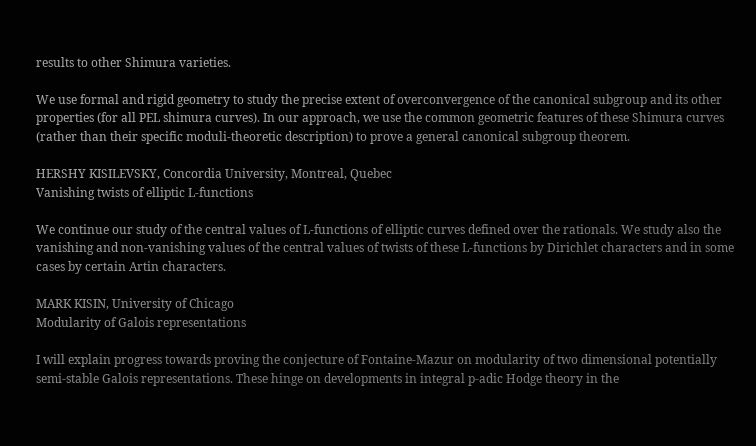results to other Shimura varieties.

We use formal and rigid geometry to study the precise extent of overconvergence of the canonical subgroup and its other properties (for all PEL shimura curves). In our approach, we use the common geometric features of these Shimura curves (rather than their specific moduli-theoretic description) to prove a general canonical subgroup theorem.

HERSHY KISILEVSKY, Concordia University, Montreal, Quebec
Vanishing twists of elliptic L-functions

We continue our study of the central values of L-functions of elliptic curves defined over the rationals. We study also the vanishing and non-vanishing values of the central values of twists of these L-functions by Dirichlet characters and in some cases by certain Artin characters.

MARK KISIN, University of Chicago
Modularity of Galois representations

I will explain progress towards proving the conjecture of Fontaine-Mazur on modularity of two dimensional potentially semi-stable Galois representations. These hinge on developments in integral p-adic Hodge theory in the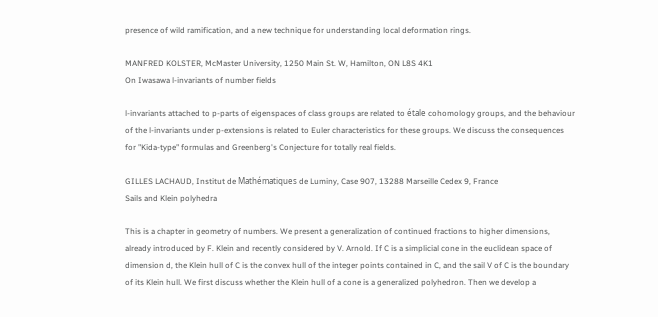presence of wild ramification, and a new technique for understanding local deformation rings.

MANFRED KOLSTER, McMaster University, 1250 Main St. W, Hamilton, ON L8S 4K1
On Iwasawa l-invariants of number fields

l-invariants attached to p-parts of eigenspaces of class groups are related to étale cohomology groups, and the behaviour of the l-invariants under p-extensions is related to Euler characteristics for these groups. We discuss the consequences for "Kida-type" formulas and Greenberg's Conjecture for totally real fields.

GILLES LACHAUD, Institut de Mathématiques de Luminy, Case 907, 13288 Marseille Cedex 9, France
Sails and Klein polyhedra

This is a chapter in geometry of numbers. We present a generalization of continued fractions to higher dimensions, already introduced by F. Klein and recently considered by V. Arnold. If C is a simplicial cone in the euclidean space of dimension d, the Klein hull of C is the convex hull of the integer points contained in C, and the sail V of C is the boundary of its Klein hull. We first discuss whether the Klein hull of a cone is a generalized polyhedron. Then we develop a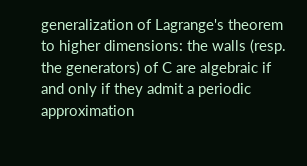generalization of Lagrange's theorem to higher dimensions: the walls (resp. the generators) of C are algebraic if and only if they admit a periodic approximation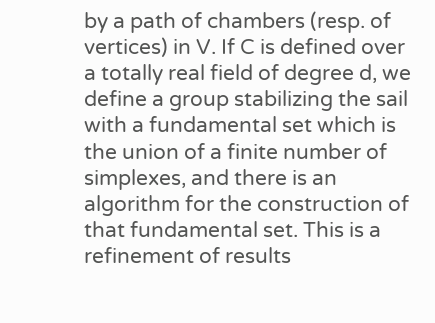by a path of chambers (resp. of vertices) in V. If C is defined over a totally real field of degree d, we define a group stabilizing the sail with a fundamental set which is the union of a finite number of simplexes, and there is an algorithm for the construction of that fundamental set. This is a refinement of results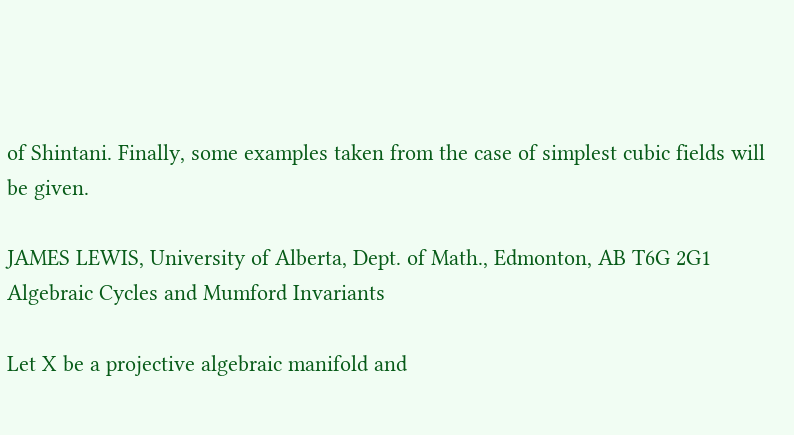of Shintani. Finally, some examples taken from the case of simplest cubic fields will be given.

JAMES LEWIS, University of Alberta, Dept. of Math., Edmonton, AB T6G 2G1
Algebraic Cycles and Mumford Invariants

Let X be a projective algebraic manifold and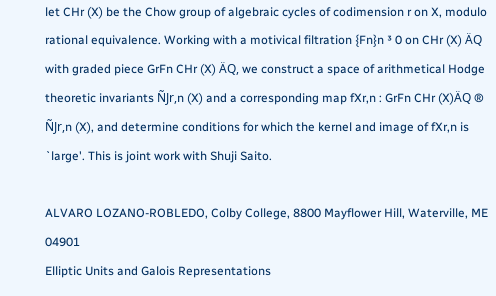let CHr (X) be the Chow group of algebraic cycles of codimension r on X, modulo rational equivalence. Working with a motivical filtration {Fn}n ³ 0 on CHr (X) ÄQ with graded piece GrFn CHr (X) ÄQ, we construct a space of arithmetical Hodge theoretic invariants ÑJr,n (X) and a corresponding map fXr,n : GrFn CHr (X)ÄQ ® ÑJr,n (X), and determine conditions for which the kernel and image of fXr,n is `large'. This is joint work with Shuji Saito.

ALVARO LOZANO-ROBLEDO, Colby College, 8800 Mayflower Hill, Waterville, ME 04901
Elliptic Units and Galois Representations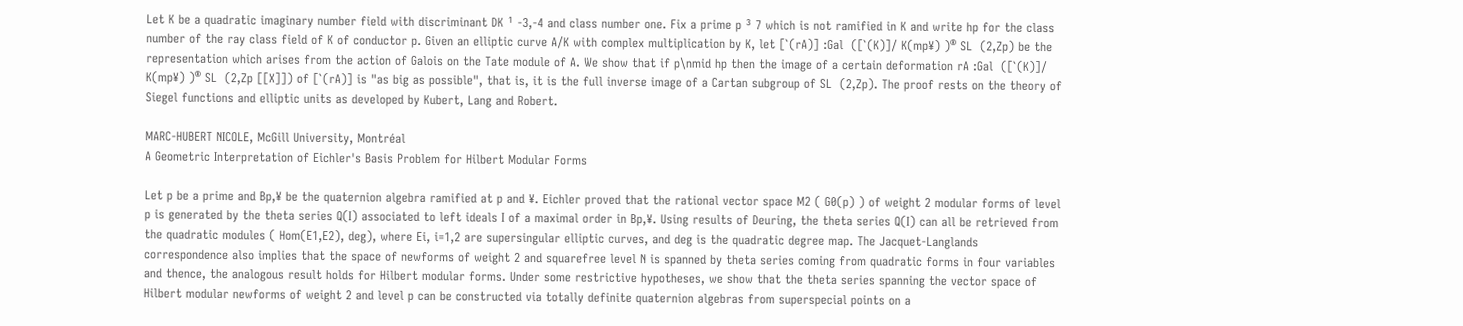Let K be a quadratic imaginary number field with discriminant DK ¹ -3,-4 and class number one. Fix a prime p ³ 7 which is not ramified in K and write hp for the class number of the ray class field of K of conductor p. Given an elliptic curve A/K with complex multiplication by K, let [`(rA)] :Gal  ([`(K)]/ K(mp¥) )® SL  (2,Zp) be the representation which arises from the action of Galois on the Tate module of A. We show that if p\nmid hp then the image of a certain deformation rA :Gal  ([`(K)]/ K(mp¥) )® SL  (2,Zp [[X]]) of [`(rA)] is "as big as possible", that is, it is the full inverse image of a Cartan subgroup of SL  (2,Zp). The proof rests on the theory of Siegel functions and elliptic units as developed by Kubert, Lang and Robert.

MARC-HUBERT NICOLE, McGill University, Montréal
A Geometric Interpretation of Eichler's Basis Problem for Hilbert Modular Forms

Let p be a prime and Bp,¥ be the quaternion algebra ramified at p and ¥. Eichler proved that the rational vector space M2 ( G0(p) ) of weight 2 modular forms of level p is generated by the theta series Q(I) associated to left ideals I of a maximal order in Bp,¥. Using results of Deuring, the theta series Q(I) can all be retrieved from the quadratic modules ( Hom(E1,E2), deg), where Ei, i=1,2 are supersingular elliptic curves, and deg is the quadratic degree map. The Jacquet-Langlands correspondence also implies that the space of newforms of weight 2 and squarefree level N is spanned by theta series coming from quadratic forms in four variables and thence, the analogous result holds for Hilbert modular forms. Under some restrictive hypotheses, we show that the theta series spanning the vector space of Hilbert modular newforms of weight 2 and level p can be constructed via totally definite quaternion algebras from superspecial points on a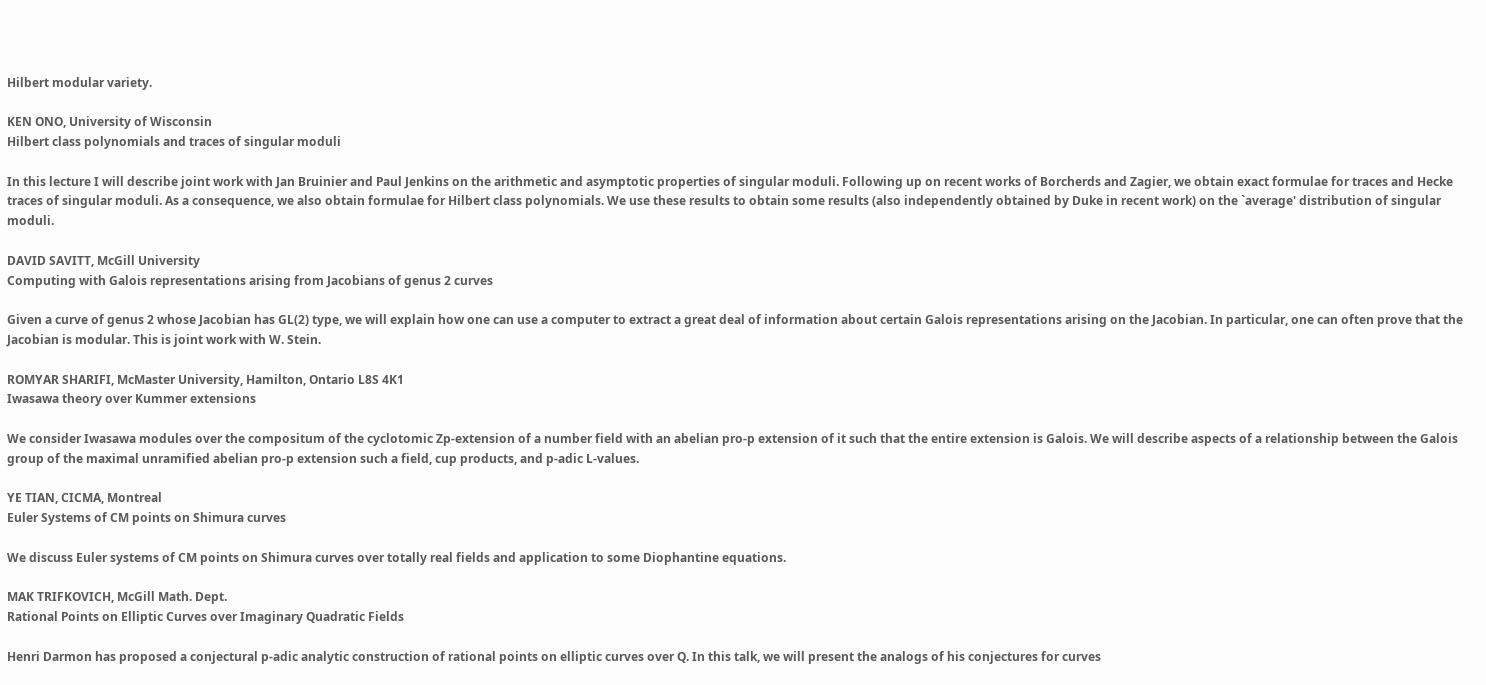Hilbert modular variety.

KEN ONO, University of Wisconsin
Hilbert class polynomials and traces of singular moduli

In this lecture I will describe joint work with Jan Bruinier and Paul Jenkins on the arithmetic and asymptotic properties of singular moduli. Following up on recent works of Borcherds and Zagier, we obtain exact formulae for traces and Hecke traces of singular moduli. As a consequence, we also obtain formulae for Hilbert class polynomials. We use these results to obtain some results (also independently obtained by Duke in recent work) on the `average' distribution of singular moduli.

DAVID SAVITT, McGill University
Computing with Galois representations arising from Jacobians of genus 2 curves

Given a curve of genus 2 whose Jacobian has GL(2) type, we will explain how one can use a computer to extract a great deal of information about certain Galois representations arising on the Jacobian. In particular, one can often prove that the Jacobian is modular. This is joint work with W. Stein.

ROMYAR SHARIFI, McMaster University, Hamilton, Ontario L8S 4K1
Iwasawa theory over Kummer extensions

We consider Iwasawa modules over the compositum of the cyclotomic Zp-extension of a number field with an abelian pro-p extension of it such that the entire extension is Galois. We will describe aspects of a relationship between the Galois group of the maximal unramified abelian pro-p extension such a field, cup products, and p-adic L-values.

YE TIAN, CICMA, Montreal
Euler Systems of CM points on Shimura curves

We discuss Euler systems of CM points on Shimura curves over totally real fields and application to some Diophantine equations.

MAK TRIFKOVICH, McGill Math. Dept.
Rational Points on Elliptic Curves over Imaginary Quadratic Fields

Henri Darmon has proposed a conjectural p-adic analytic construction of rational points on elliptic curves over Q. In this talk, we will present the analogs of his conjectures for curves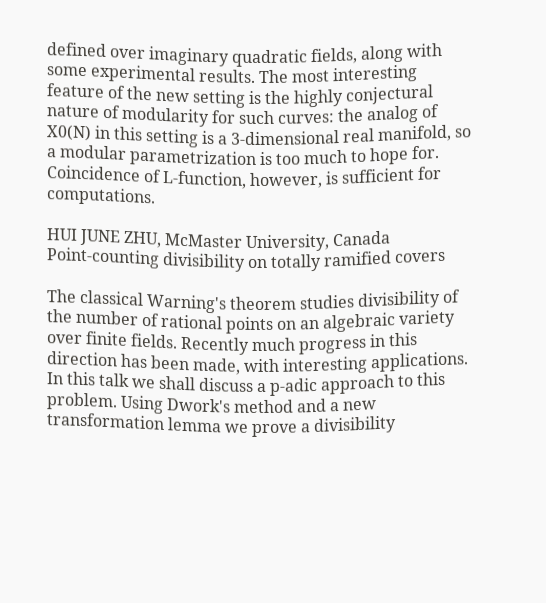defined over imaginary quadratic fields, along with some experimental results. The most interesting feature of the new setting is the highly conjectural nature of modularity for such curves: the analog of X0(N) in this setting is a 3-dimensional real manifold, so a modular parametrization is too much to hope for. Coincidence of L-function, however, is sufficient for computations.

HUI JUNE ZHU, McMaster University, Canada
Point-counting divisibility on totally ramified covers

The classical Warning's theorem studies divisibility of the number of rational points on an algebraic variety over finite fields. Recently much progress in this direction has been made, with interesting applications. In this talk we shall discuss a p-adic approach to this problem. Using Dwork's method and a new transformation lemma we prove a divisibility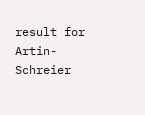result for Artin-Schreier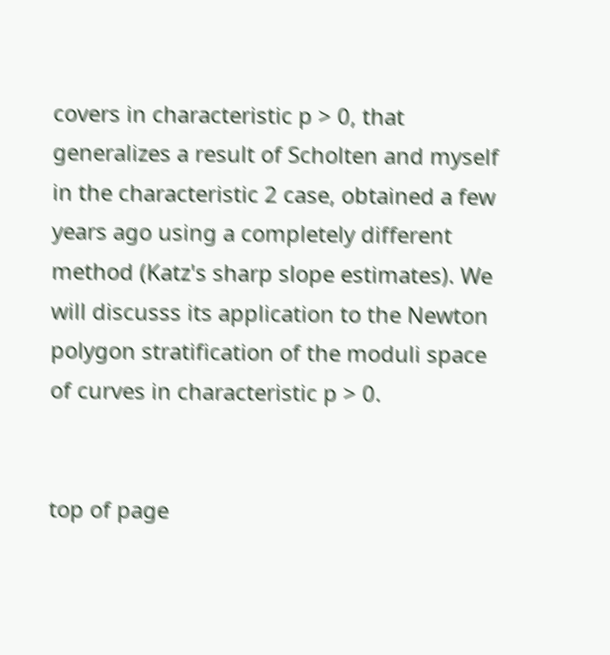covers in characteristic p > 0, that generalizes a result of Scholten and myself in the characteristic 2 case, obtained a few years ago using a completely different method (Katz's sharp slope estimates). We will discusss its application to the Newton polygon stratification of the moduli space of curves in characteristic p > 0.


top of page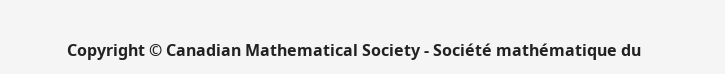Copyright © Canadian Mathematical Society - Société mathématique du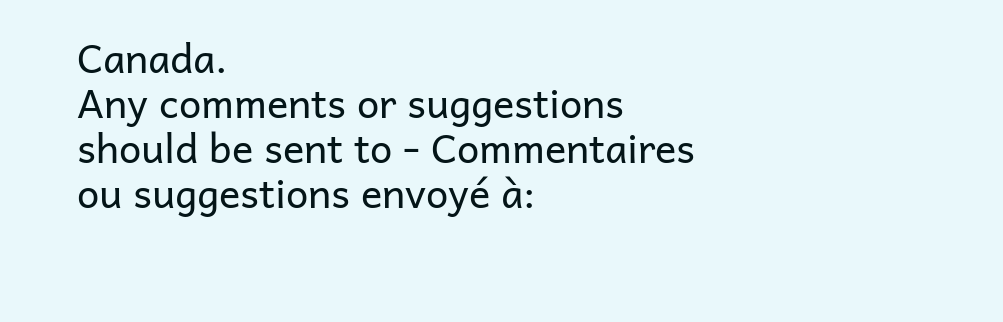Canada.
Any comments or suggestions should be sent to - Commentaires ou suggestions envoyé à: